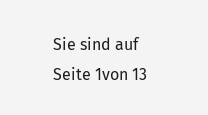Sie sind auf Seite 1von 13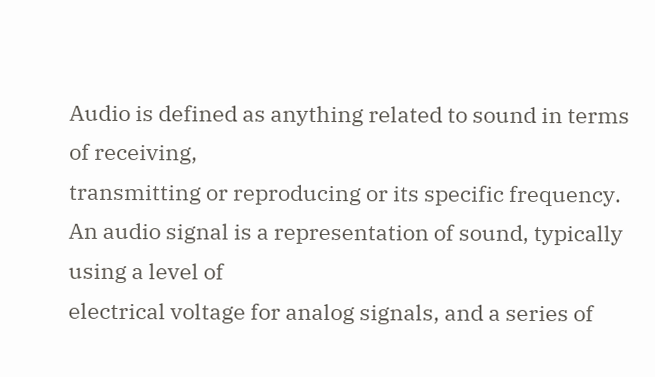Audio is defined as anything related to sound in terms of receiving,
transmitting or reproducing or its specific frequency.
An audio signal is a representation of sound, typically using a level of
electrical voltage for analog signals, and a series of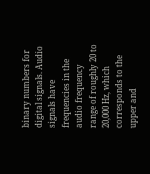binary numbers for
digital signals. Audio signals have frequencies in the audio frequency
range of roughly 20 to 20,000 Hz, which corresponds to the upper and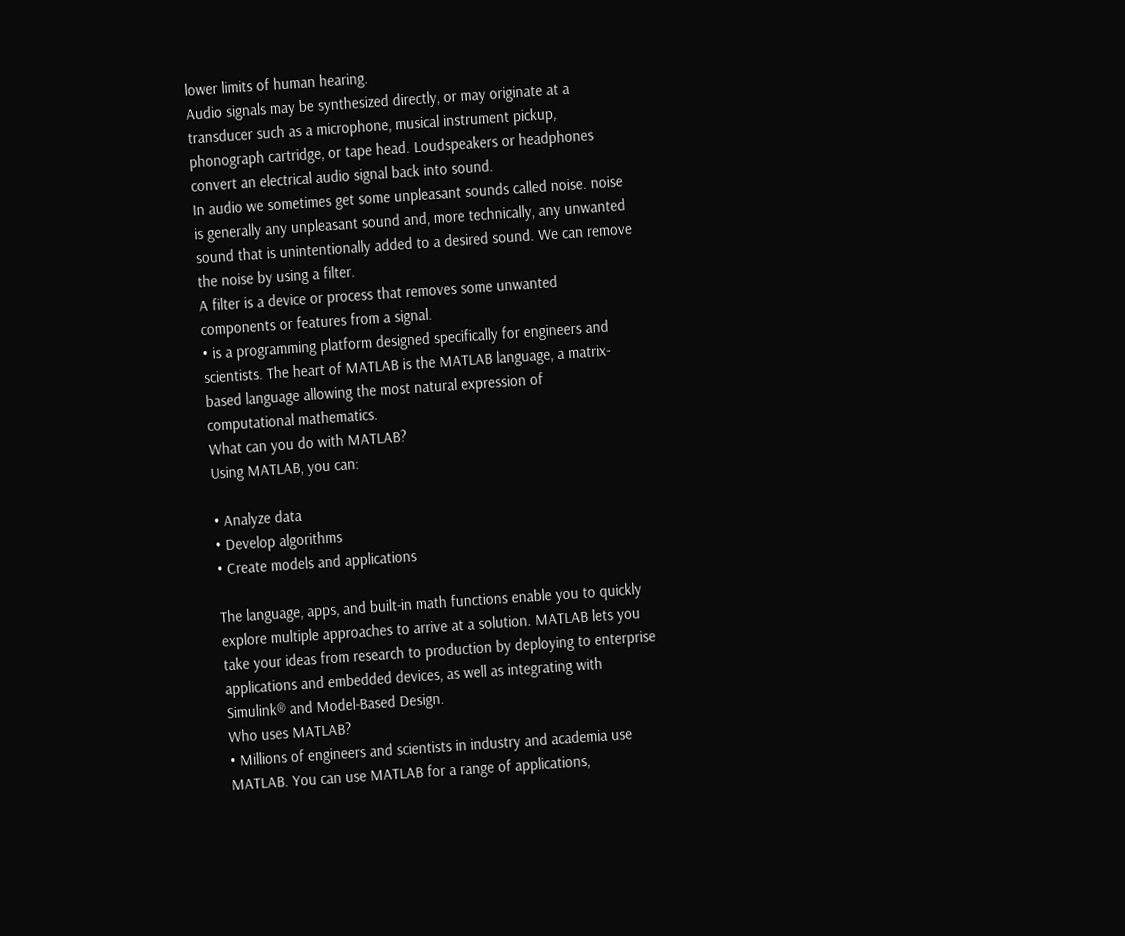lower limits of human hearing.
Audio signals may be synthesized directly, or may originate at a
transducer such as a microphone, musical instrument pickup,
phonograph cartridge, or tape head. Loudspeakers or headphones
convert an electrical audio signal back into sound.
In audio we sometimes get some unpleasant sounds called noise. noise
is generally any unpleasant sound and, more technically, any unwanted
sound that is unintentionally added to a desired sound. We can remove
the noise by using a filter.
A filter is a device or process that removes some unwanted
components or features from a signal.
• is a programming platform designed specifically for engineers and
scientists. The heart of MATLAB is the MATLAB language, a matrix-
based language allowing the most natural expression of
computational mathematics.
What can you do with MATLAB?
Using MATLAB, you can:

• Analyze data
• Develop algorithms
• Create models and applications

The language, apps, and built-in math functions enable you to quickly
explore multiple approaches to arrive at a solution. MATLAB lets you
take your ideas from research to production by deploying to enterprise
applications and embedded devices, as well as integrating with
Simulink® and Model-Based Design.
Who uses MATLAB?
• Millions of engineers and scientists in industry and academia use
MATLAB. You can use MATLAB for a range of applications,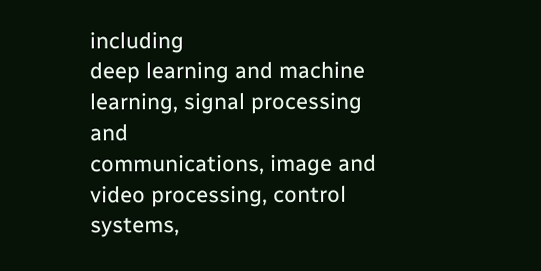including
deep learning and machine learning, signal processing and
communications, image and video processing, control systems,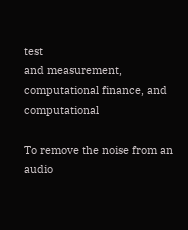test
and measurement, computational finance, and computational

To remove the noise from an audio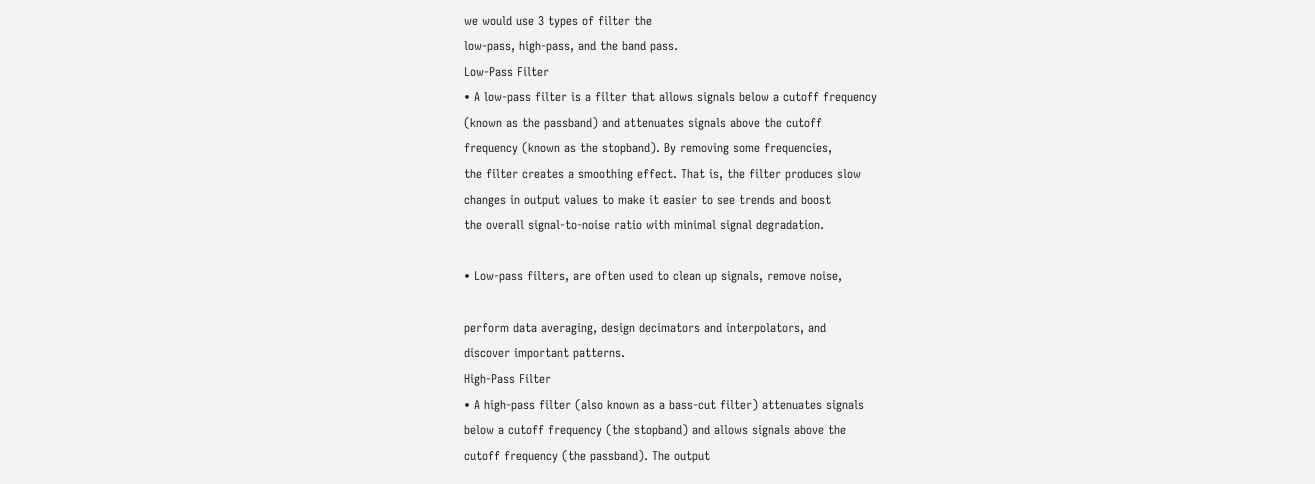we would use 3 types of filter the
low-pass, high-pass, and the band pass.
Low-Pass Filter
• A low-pass filter is a filter that allows signals below a cutoff frequency
(known as the passband) and attenuates signals above the cutoff
frequency (known as the stopband). By removing some frequencies,
the filter creates a smoothing effect. That is, the filter produces slow
changes in output values to make it easier to see trends and boost
the overall signal-to-noise ratio with minimal signal degradation.

• Low-pass filters, are often used to clean up signals, remove noise,

perform data averaging, design decimators and interpolators, and
discover important patterns.
High-Pass Filter
• A high-pass filter (also known as a bass-cut filter) attenuates signals
below a cutoff frequency (the stopband) and allows signals above the
cutoff frequency (the passband). The output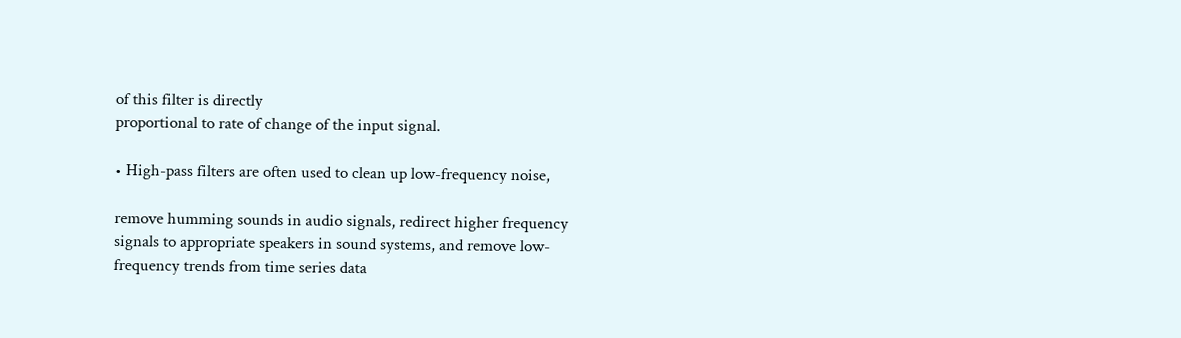of this filter is directly
proportional to rate of change of the input signal.

• High-pass filters are often used to clean up low-frequency noise,

remove humming sounds in audio signals, redirect higher frequency
signals to appropriate speakers in sound systems, and remove low-
frequency trends from time series data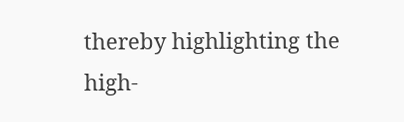thereby highlighting the high-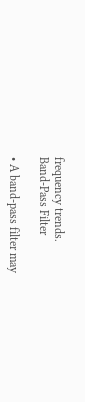frequency trends.
Band-Pass Filter

• A band-pass filter may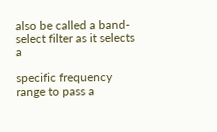also be called a band-select filter as it selects a

specific frequency range to pass a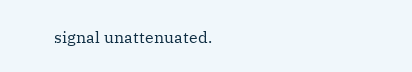signal unattenuated.